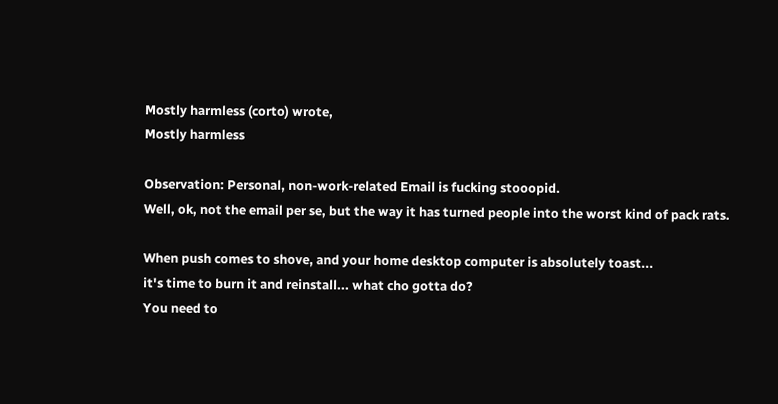Mostly harmless (corto) wrote,
Mostly harmless

Observation: Personal, non-work-related Email is fucking stooopid.
Well, ok, not the email per se, but the way it has turned people into the worst kind of pack rats.

When push comes to shove, and your home desktop computer is absolutely toast...
it's time to burn it and reinstall... what cho gotta do?
You need to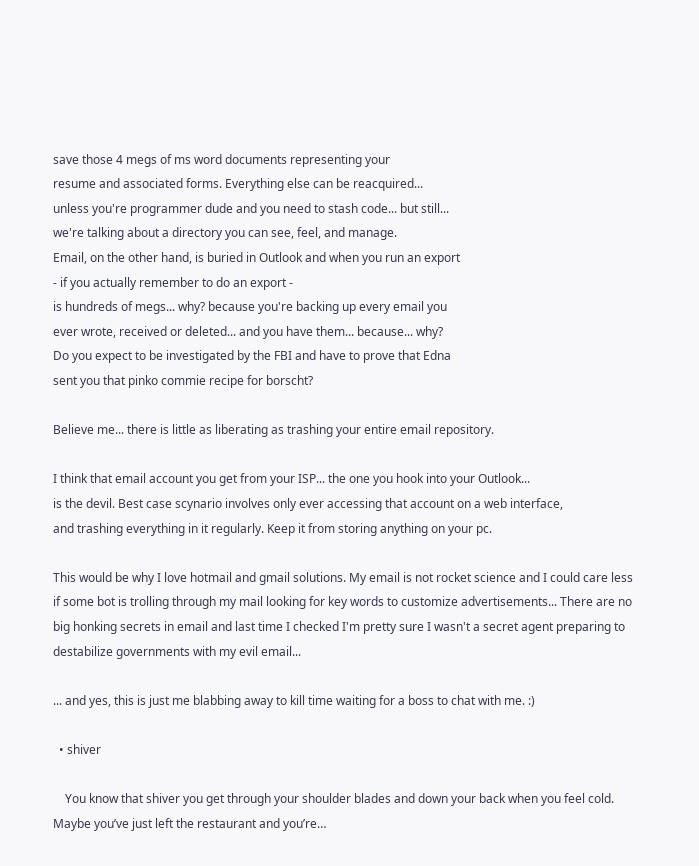save those 4 megs of ms word documents representing your
resume and associated forms. Everything else can be reacquired...
unless you're programmer dude and you need to stash code... but still...
we're talking about a directory you can see, feel, and manage.
Email, on the other hand, is buried in Outlook and when you run an export
- if you actually remember to do an export -
is hundreds of megs... why? because you're backing up every email you
ever wrote, received or deleted... and you have them... because... why?
Do you expect to be investigated by the FBI and have to prove that Edna
sent you that pinko commie recipe for borscht?

Believe me... there is little as liberating as trashing your entire email repository.

I think that email account you get from your ISP... the one you hook into your Outlook...
is the devil. Best case scynario involves only ever accessing that account on a web interface,
and trashing everything in it regularly. Keep it from storing anything on your pc.

This would be why I love hotmail and gmail solutions. My email is not rocket science and I could care less if some bot is trolling through my mail looking for key words to customize advertisements... There are no big honking secrets in email and last time I checked I'm pretty sure I wasn't a secret agent preparing to destabilize governments with my evil email...

... and yes, this is just me blabbing away to kill time waiting for a boss to chat with me. :)

  • shiver

    You know that shiver you get through your shoulder blades and down your back when you feel cold. Maybe you’ve just left the restaurant and you’re…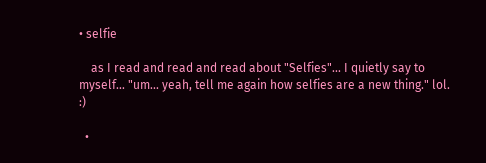• selfie

    as I read and read and read about "Selfies"... I quietly say to myself... "um... yeah, tell me again how selfies are a new thing." lol. :)

  •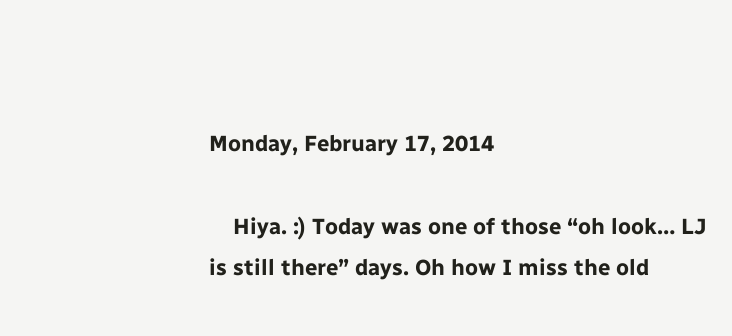Monday, February 17, 2014

    Hiya. :) Today was one of those “oh look… LJ is still there” days. Oh how I miss the old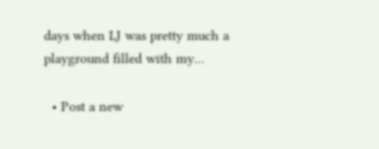days when LJ was pretty much a playground filled with my…

  • Post a new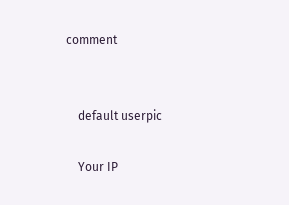comment


    default userpic

    Your IP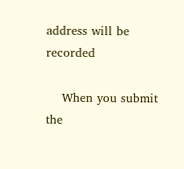address will be recorded

    When you submit the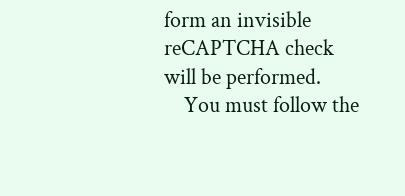form an invisible reCAPTCHA check will be performed.
    You must follow the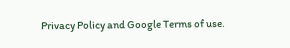Privacy Policy and Google Terms of use.